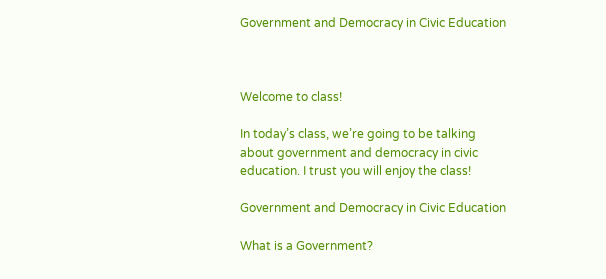Government and Democracy in Civic Education



Welcome to class!

In today’s class, we’re going to be talking about government and democracy in civic education. I trust you will enjoy the class!

Government and Democracy in Civic Education

What is a Government?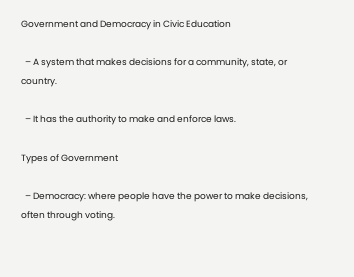Government and Democracy in Civic Education

  – A system that makes decisions for a community, state, or country.

  – It has the authority to make and enforce laws.

Types of Government

  – Democracy: where people have the power to make decisions, often through voting.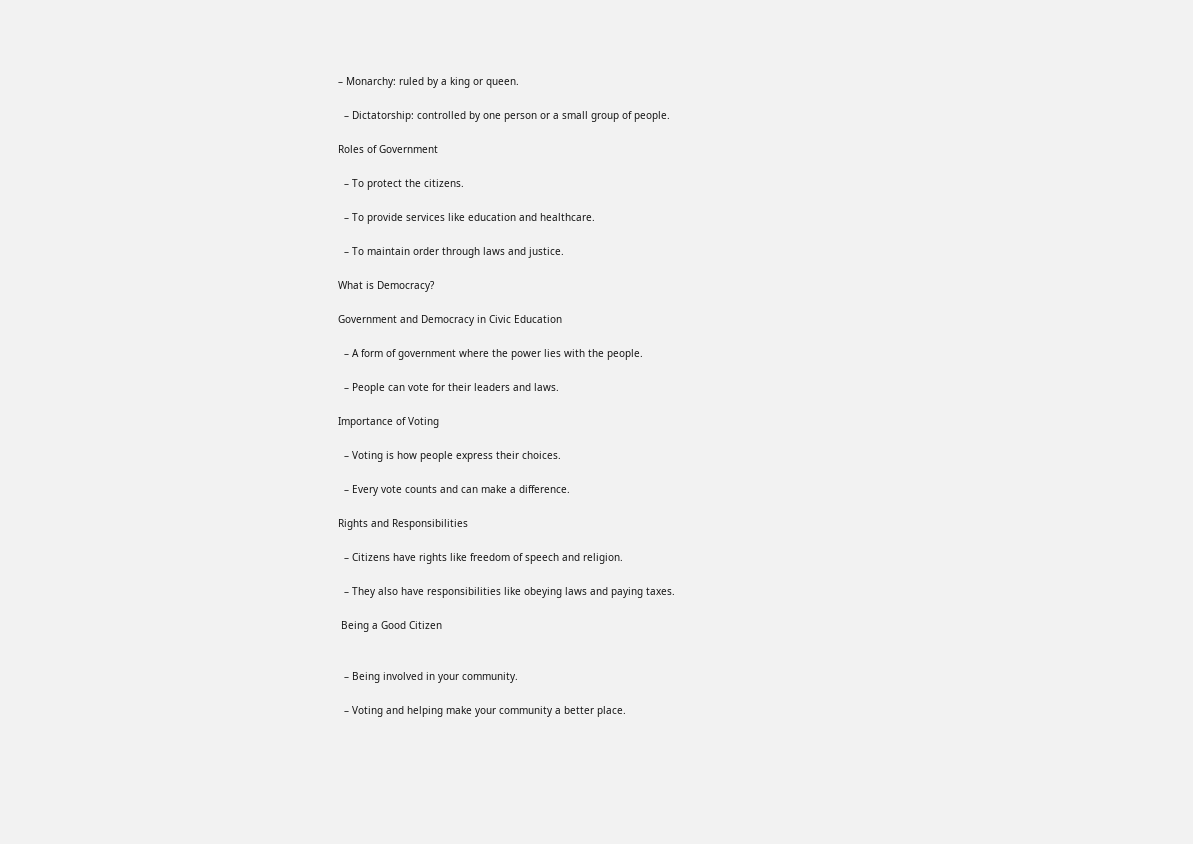– Monarchy: ruled by a king or queen.

  – Dictatorship: controlled by one person or a small group of people.

Roles of Government

  – To protect the citizens.

  – To provide services like education and healthcare.

  – To maintain order through laws and justice.

What is Democracy?

Government and Democracy in Civic Education

  – A form of government where the power lies with the people.

  – People can vote for their leaders and laws.

Importance of Voting

  – Voting is how people express their choices.

  – Every vote counts and can make a difference.

Rights and Responsibilities

  – Citizens have rights like freedom of speech and religion.

  – They also have responsibilities like obeying laws and paying taxes.

 Being a Good Citizen


  – Being involved in your community.

  – Voting and helping make your community a better place.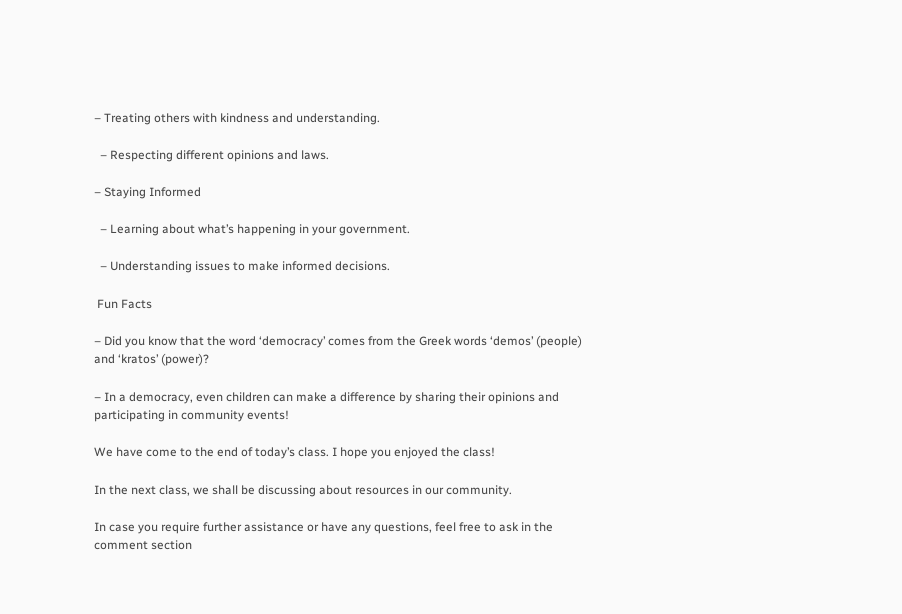– Treating others with kindness and understanding.

  – Respecting different opinions and laws.

– Staying Informed

  – Learning about what’s happening in your government.

  – Understanding issues to make informed decisions.

 Fun Facts

– Did you know that the word ‘democracy’ comes from the Greek words ‘demos’ (people) and ‘kratos’ (power)?

– In a democracy, even children can make a difference by sharing their opinions and participating in community events!

We have come to the end of today’s class. I hope you enjoyed the class!

In the next class, we shall be discussing about resources in our community.

In case you require further assistance or have any questions, feel free to ask in the comment section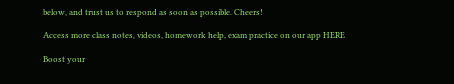below, and trust us to respond as soon as possible. Cheers!

Access more class notes, videos, homework help, exam practice on our app HERE

Boost your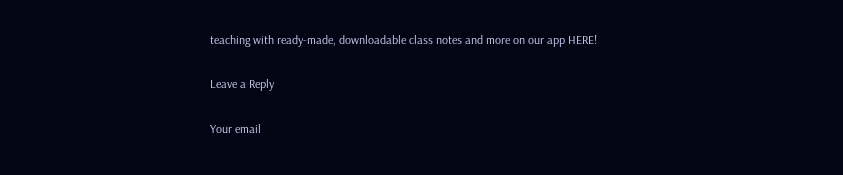teaching with ready-made, downloadable class notes and more on our app HERE!

Leave a Reply

Your email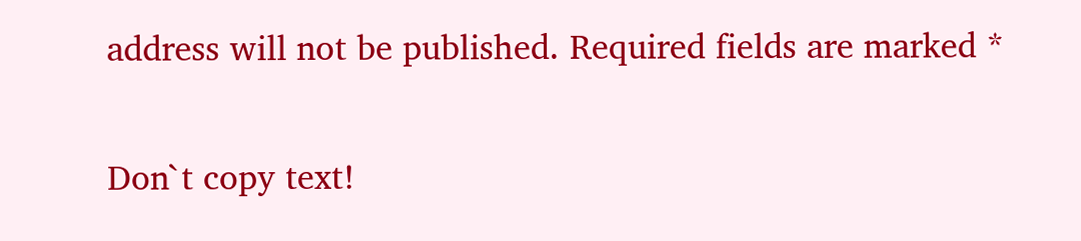address will not be published. Required fields are marked *

Don`t copy text!